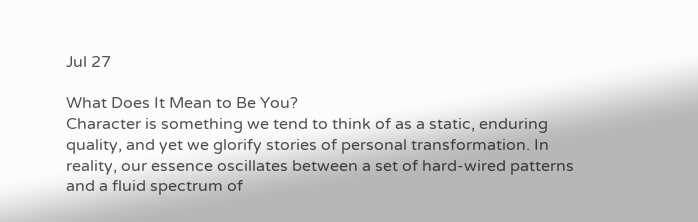Jul 27

What Does It Mean to Be You?
Character is something we tend to think of as a static, enduring quality, and yet we glorify stories of personal transformation. In reality, our essence oscillates between a set of hard-wired patterns and a fluid spectrum of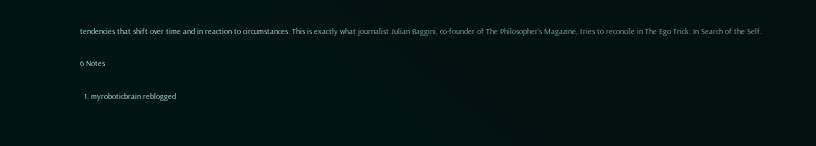tendencies that shift over time and in reaction to circumstances. This is exactly what journalist Julian Baggini, co-founder of The Philosopher’s Magazine, tries to reconcile in The Ego Trick: In Search of the Self.

6 Notes

  1. myroboticbrain reblogged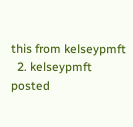this from kelseypmft
  2. kelseypmft posted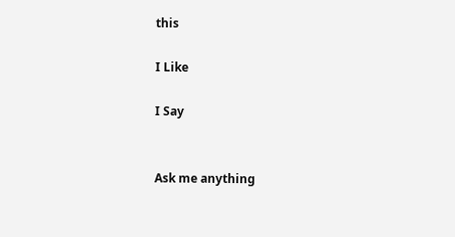this

I Like

I Say


Ask me anything